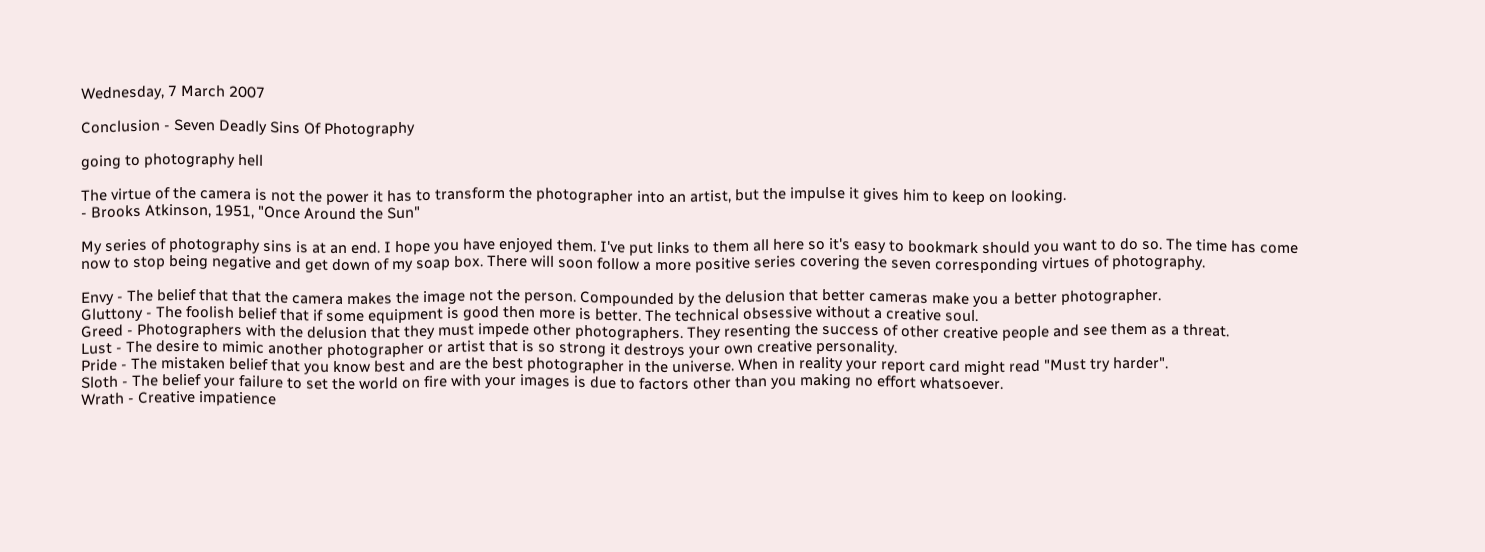Wednesday, 7 March 2007

Conclusion - Seven Deadly Sins Of Photography

going to photography hell

The virtue of the camera is not the power it has to transform the photographer into an artist, but the impulse it gives him to keep on looking.
- Brooks Atkinson, 1951, "Once Around the Sun"

My series of photography sins is at an end. I hope you have enjoyed them. I've put links to them all here so it's easy to bookmark should you want to do so. The time has come now to stop being negative and get down of my soap box. There will soon follow a more positive series covering the seven corresponding virtues of photography.

Envy - The belief that that the camera makes the image not the person. Compounded by the delusion that better cameras make you a better photographer.
Gluttony - The foolish belief that if some equipment is good then more is better. The technical obsessive without a creative soul.
Greed - Photographers with the delusion that they must impede other photographers. They resenting the success of other creative people and see them as a threat.
Lust - The desire to mimic another photographer or artist that is so strong it destroys your own creative personality.
Pride - The mistaken belief that you know best and are the best photographer in the universe. When in reality your report card might read "Must try harder".
Sloth - The belief your failure to set the world on fire with your images is due to factors other than you making no effort whatsoever.
Wrath - Creative impatience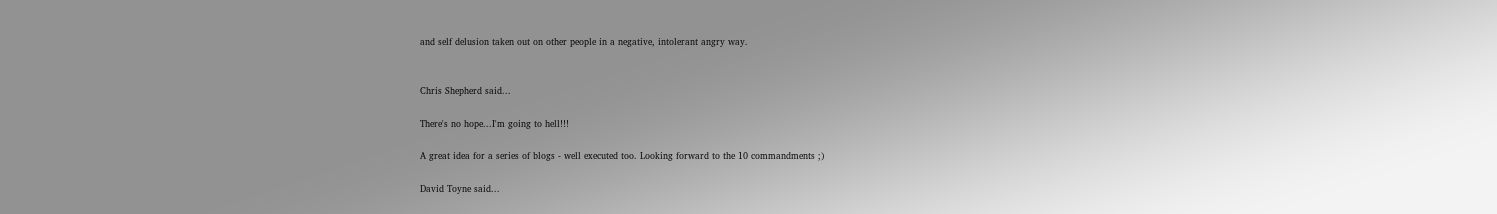and self delusion taken out on other people in a negative, intolerant angry way.


Chris Shepherd said...

There's no hope...I'm going to hell!!!

A great idea for a series of blogs - well executed too. Looking forward to the 10 commandments ;)

David Toyne said...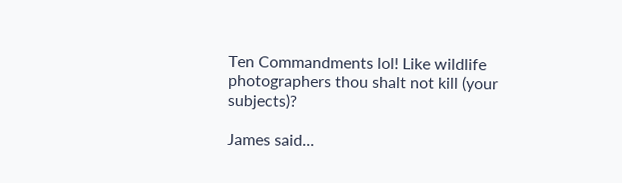Ten Commandments lol! Like wildlife photographers thou shalt not kill (your subjects)?

James said...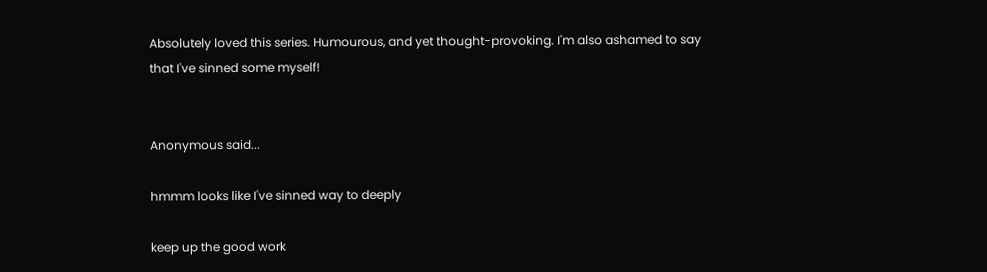Absolutely loved this series. Humourous, and yet thought-provoking. I'm also ashamed to say that I've sinned some myself!


Anonymous said...

hmmm looks like I've sinned way to deeply

keep up the good work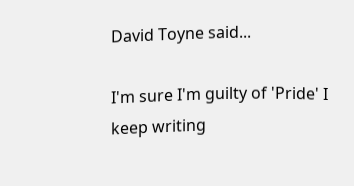David Toyne said...

I'm sure I'm guilty of 'Pride' I keep writing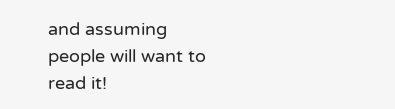and assuming people will want to read it!